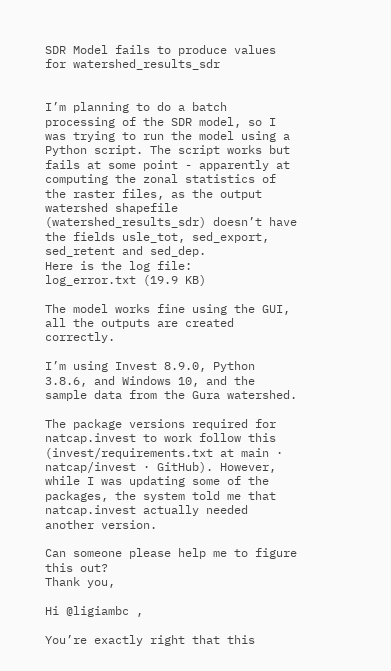SDR Model fails to produce values for watershed_results_sdr


I’m planning to do a batch processing of the SDR model, so I was trying to run the model using a Python script. The script works but fails at some point - apparently at computing the zonal statistics of the raster files, as the output watershed shapefile (watershed_results_sdr) doesn’t have the fields usle_tot, sed_export, sed_retent and sed_dep.
Here is the log file:
log_error.txt (19.9 KB)

The model works fine using the GUI, all the outputs are created correctly.

I’m using Invest 8.9.0, Python 3.8.6, and Windows 10, and the sample data from the Gura watershed.

The package versions required for natcap.invest to work follow this (invest/requirements.txt at main · natcap/invest · GitHub). However, while I was updating some of the packages, the system told me that natcap.invest actually needed another version.

Can someone please help me to figure this out?
Thank you,

Hi @ligiambc ,

You’re exactly right that this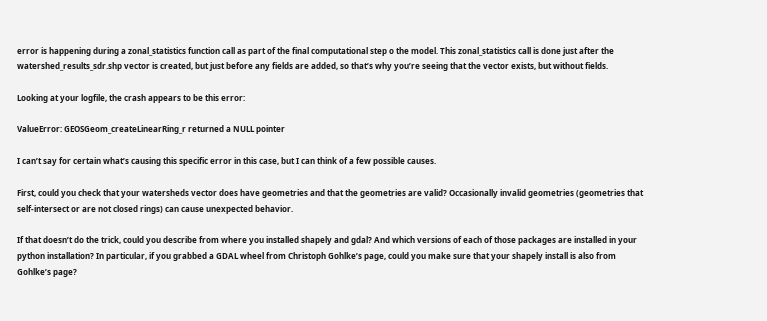error is happening during a zonal_statistics function call as part of the final computational step o the model. This zonal_statistics call is done just after the watershed_results_sdr.shp vector is created, but just before any fields are added, so that’s why you’re seeing that the vector exists, but without fields.

Looking at your logfile, the crash appears to be this error:

ValueError: GEOSGeom_createLinearRing_r returned a NULL pointer

I can’t say for certain what’s causing this specific error in this case, but I can think of a few possible causes.

First, could you check that your watersheds vector does have geometries and that the geometries are valid? Occasionally invalid geometries (geometries that self-intersect or are not closed rings) can cause unexpected behavior.

If that doesn’t do the trick, could you describe from where you installed shapely and gdal? And which versions of each of those packages are installed in your python installation? In particular, if you grabbed a GDAL wheel from Christoph Gohlke’s page, could you make sure that your shapely install is also from Gohlke’s page?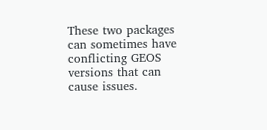These two packages can sometimes have conflicting GEOS versions that can cause issues.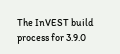The InVEST build process for 3.9.0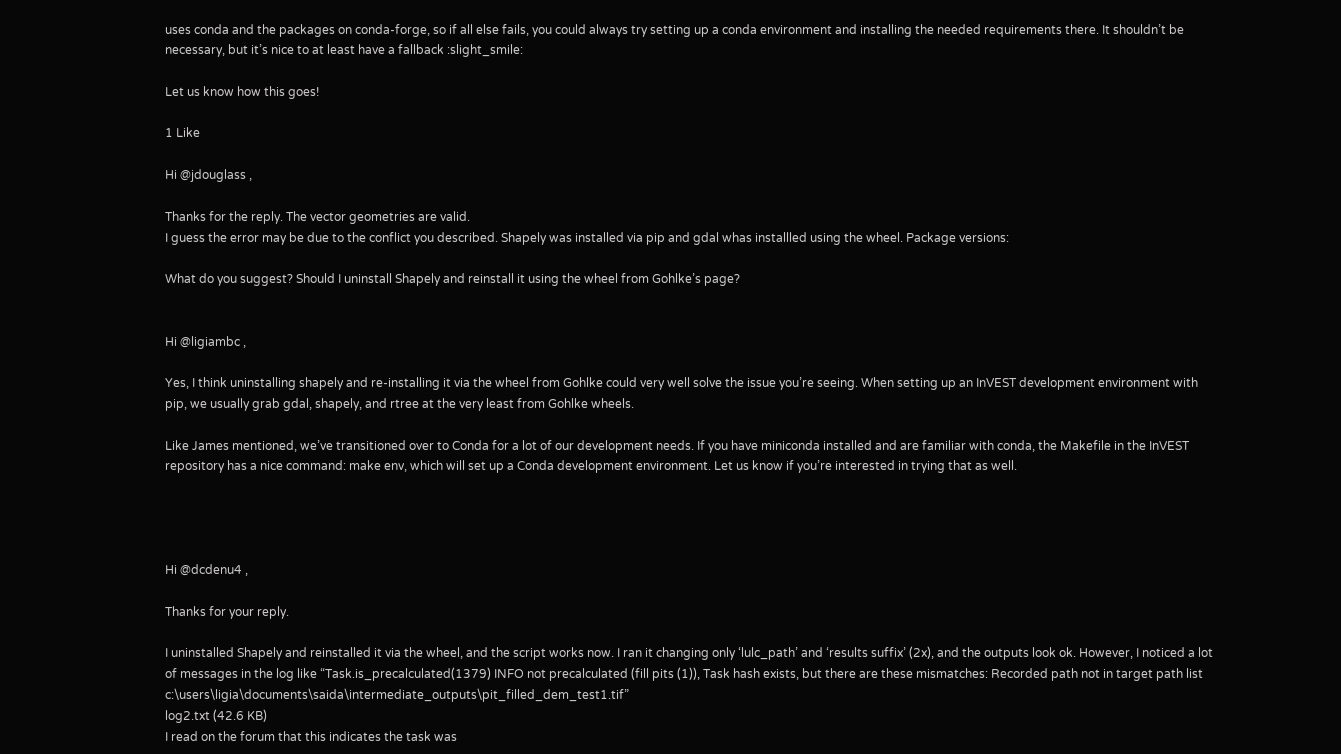uses conda and the packages on conda-forge, so if all else fails, you could always try setting up a conda environment and installing the needed requirements there. It shouldn’t be necessary, but it’s nice to at least have a fallback :slight_smile:

Let us know how this goes!

1 Like

Hi @jdouglass ,

Thanks for the reply. The vector geometries are valid.
I guess the error may be due to the conflict you described. Shapely was installed via pip and gdal whas installled using the wheel. Package versions:

What do you suggest? Should I uninstall Shapely and reinstall it using the wheel from Gohlke’s page?


Hi @ligiambc ,

Yes, I think uninstalling shapely and re-installing it via the wheel from Gohlke could very well solve the issue you’re seeing. When setting up an InVEST development environment with pip, we usually grab gdal, shapely, and rtree at the very least from Gohlke wheels.

Like James mentioned, we’ve transitioned over to Conda for a lot of our development needs. If you have miniconda installed and are familiar with conda, the Makefile in the InVEST repository has a nice command: make env, which will set up a Conda development environment. Let us know if you’re interested in trying that as well.




Hi @dcdenu4 ,

Thanks for your reply.

I uninstalled Shapely and reinstalled it via the wheel, and the script works now. I ran it changing only ‘lulc_path’ and ‘results suffix’ (2x), and the outputs look ok. However, I noticed a lot of messages in the log like “Task.is_precalculated(1379) INFO not precalculated (fill pits (1)), Task hash exists, but there are these mismatches: Recorded path not in target path list c:\users\ligia\documents\saida\intermediate_outputs\pit_filled_dem_test1.tif”
log2.txt (42.6 KB)
I read on the forum that this indicates the task was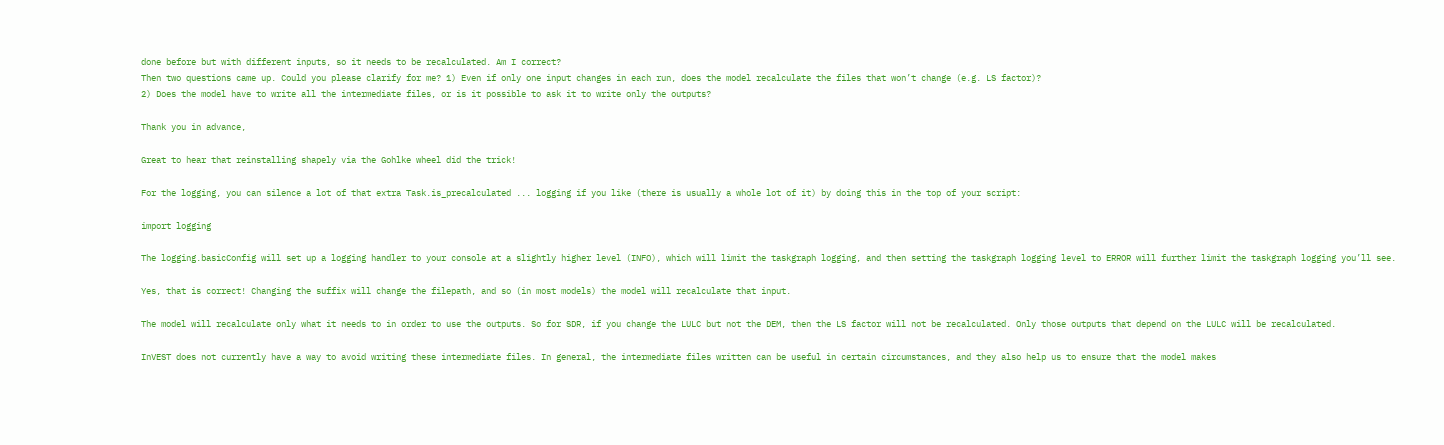done before but with different inputs, so it needs to be recalculated. Am I correct?
Then two questions came up. Could you please clarify for me? 1) Even if only one input changes in each run, does the model recalculate the files that won’t change (e.g. LS factor)?
2) Does the model have to write all the intermediate files, or is it possible to ask it to write only the outputs?

Thank you in advance,

Great to hear that reinstalling shapely via the Gohlke wheel did the trick!

For the logging, you can silence a lot of that extra Task.is_precalculated ... logging if you like (there is usually a whole lot of it) by doing this in the top of your script:

import logging

The logging.basicConfig will set up a logging handler to your console at a slightly higher level (INFO), which will limit the taskgraph logging, and then setting the taskgraph logging level to ERROR will further limit the taskgraph logging you’ll see.

Yes, that is correct! Changing the suffix will change the filepath, and so (in most models) the model will recalculate that input.

The model will recalculate only what it needs to in order to use the outputs. So for SDR, if you change the LULC but not the DEM, then the LS factor will not be recalculated. Only those outputs that depend on the LULC will be recalculated.

InVEST does not currently have a way to avoid writing these intermediate files. In general, the intermediate files written can be useful in certain circumstances, and they also help us to ensure that the model makes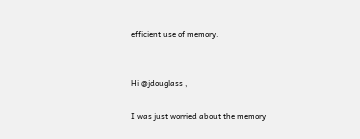efficient use of memory.


Hi @jdouglass ,

I was just worried about the memory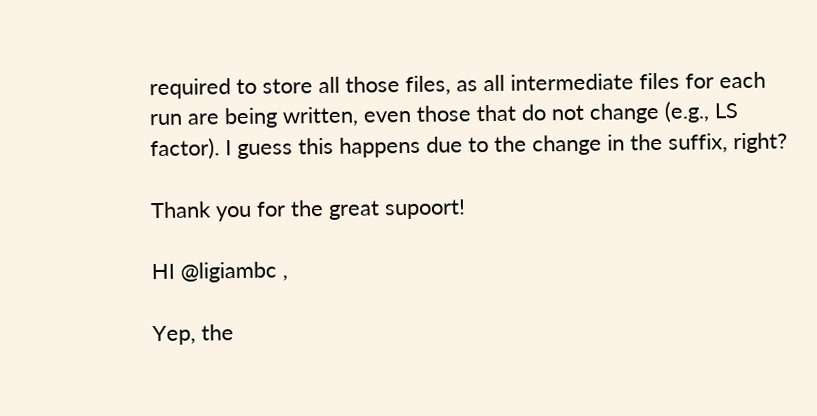required to store all those files, as all intermediate files for each run are being written, even those that do not change (e.g., LS factor). I guess this happens due to the change in the suffix, right?

Thank you for the great supoort!

HI @ligiambc ,

Yep, the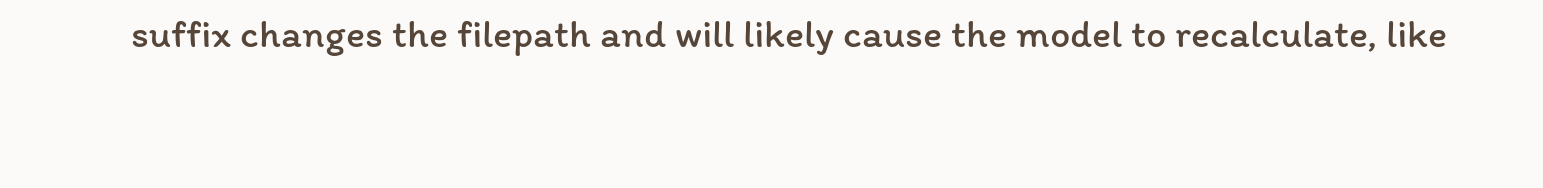suffix changes the filepath and will likely cause the model to recalculate, like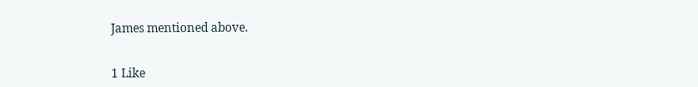James mentioned above.


1 Like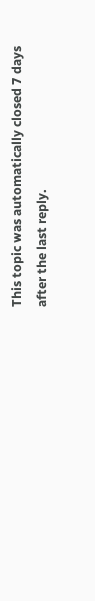This topic was automatically closed 7 days after the last reply.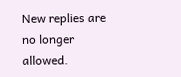New replies are no longer allowed.